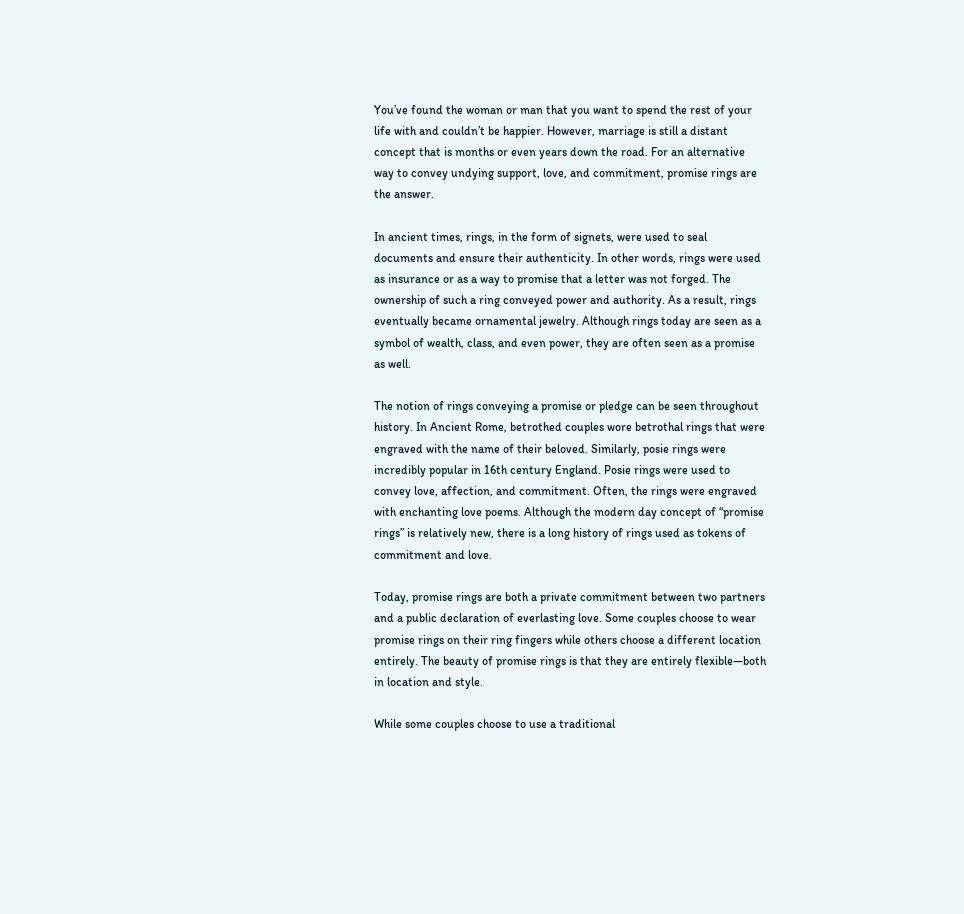You’ve found the woman or man that you want to spend the rest of your life with and couldn’t be happier. However, marriage is still a distant concept that is months or even years down the road. For an alternative way to convey undying support, love, and commitment, promise rings are the answer.

In ancient times, rings, in the form of signets, were used to seal documents and ensure their authenticity. In other words, rings were used as insurance or as a way to promise that a letter was not forged. The ownership of such a ring conveyed power and authority. As a result, rings eventually became ornamental jewelry. Although rings today are seen as a symbol of wealth, class, and even power, they are often seen as a promise as well.

The notion of rings conveying a promise or pledge can be seen throughout history. In Ancient Rome, betrothed couples wore betrothal rings that were engraved with the name of their beloved. Similarly, posie rings were incredibly popular in 16th century England. Posie rings were used to convey love, affection, and commitment. Often, the rings were engraved with enchanting love poems. Although the modern day concept of “promise rings” is relatively new, there is a long history of rings used as tokens of commitment and love.

Today, promise rings are both a private commitment between two partners and a public declaration of everlasting love. Some couples choose to wear promise rings on their ring fingers while others choose a different location entirely. The beauty of promise rings is that they are entirely flexible—both in location and style.

While some couples choose to use a traditional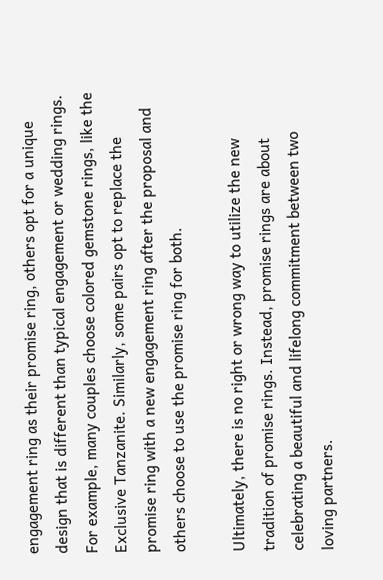engagement ring as their promise ring, others opt for a unique design that is different than typical engagement or wedding rings. For example, many couples choose colored gemstone rings, like the Exclusive Tanzanite. Similarly, some pairs opt to replace the promise ring with a new engagement ring after the proposal and others choose to use the promise ring for both.

Ultimately, there is no right or wrong way to utilize the new tradition of promise rings. Instead, promise rings are about celebrating a beautiful and lifelong commitment between two loving partners.